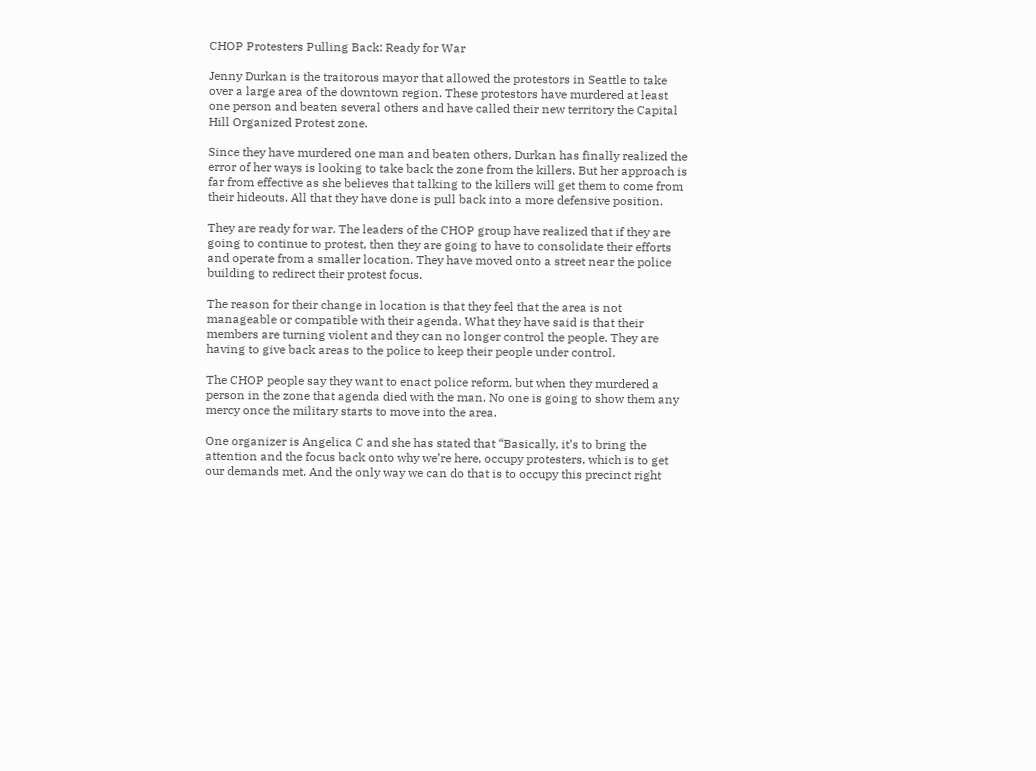CHOP Protesters Pulling Back: Ready for War

Jenny Durkan is the traitorous mayor that allowed the protestors in Seattle to take over a large area of the downtown region. These protestors have murdered at least one person and beaten several others and have called their new territory the Capital Hill Organized Protest zone.

Since they have murdered one man and beaten others, Durkan has finally realized the error of her ways is looking to take back the zone from the killers. But her approach is far from effective as she believes that talking to the killers will get them to come from their hideouts. All that they have done is pull back into a more defensive position.

They are ready for war. The leaders of the CHOP group have realized that if they are going to continue to protest, then they are going to have to consolidate their efforts and operate from a smaller location. They have moved onto a street near the police building to redirect their protest focus.

The reason for their change in location is that they feel that the area is not manageable or compatible with their agenda. What they have said is that their members are turning violent and they can no longer control the people. They are having to give back areas to the police to keep their people under control.

The CHOP people say they want to enact police reform, but when they murdered a person in the zone that agenda died with the man. No one is going to show them any mercy once the military starts to move into the area.

One organizer is Angelica C and she has stated that “Basically, it’s to bring the attention and the focus back onto why we’re here, occupy protesters, which is to get our demands met. And the only way we can do that is to occupy this precinct right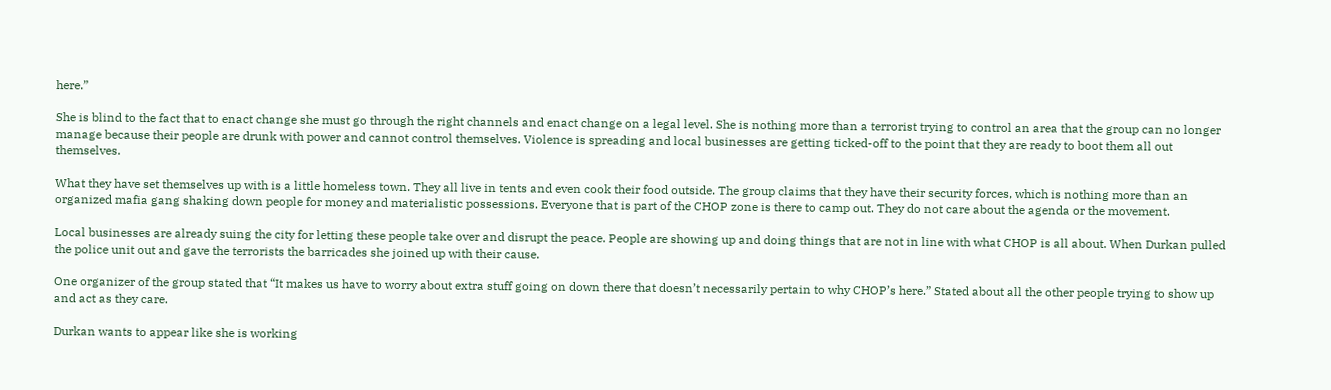here.”

She is blind to the fact that to enact change she must go through the right channels and enact change on a legal level. She is nothing more than a terrorist trying to control an area that the group can no longer manage because their people are drunk with power and cannot control themselves. Violence is spreading and local businesses are getting ticked-off to the point that they are ready to boot them all out themselves.

What they have set themselves up with is a little homeless town. They all live in tents and even cook their food outside. The group claims that they have their security forces, which is nothing more than an organized mafia gang shaking down people for money and materialistic possessions. Everyone that is part of the CHOP zone is there to camp out. They do not care about the agenda or the movement.

Local businesses are already suing the city for letting these people take over and disrupt the peace. People are showing up and doing things that are not in line with what CHOP is all about. When Durkan pulled the police unit out and gave the terrorists the barricades she joined up with their cause.

One organizer of the group stated that “It makes us have to worry about extra stuff going on down there that doesn’t necessarily pertain to why CHOP’s here.” Stated about all the other people trying to show up and act as they care.

Durkan wants to appear like she is working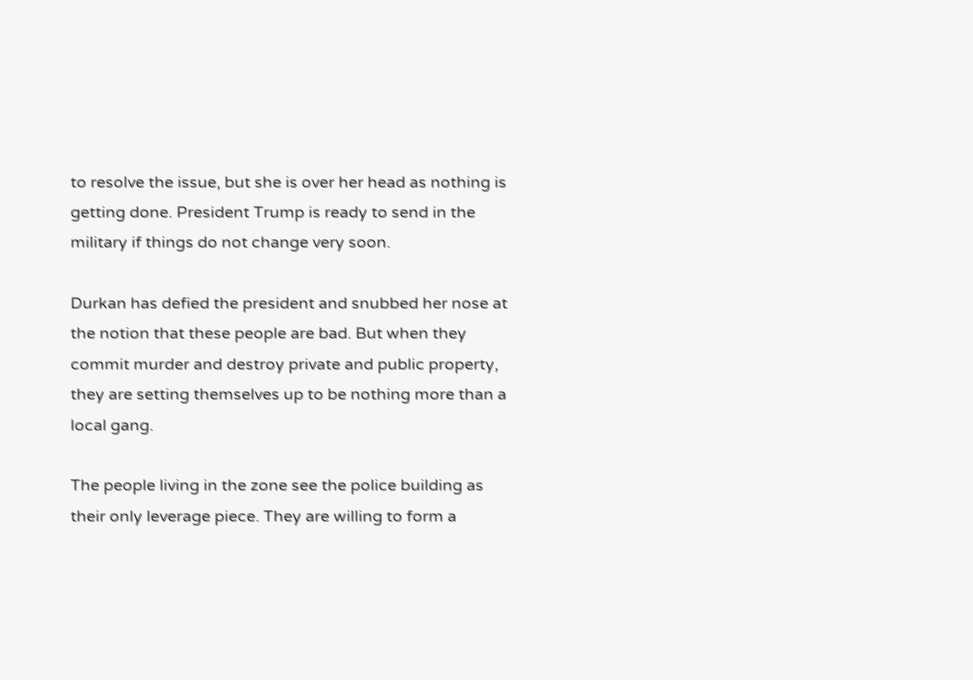to resolve the issue, but she is over her head as nothing is getting done. President Trump is ready to send in the military if things do not change very soon.

Durkan has defied the president and snubbed her nose at the notion that these people are bad. But when they commit murder and destroy private and public property, they are setting themselves up to be nothing more than a local gang.

The people living in the zone see the police building as their only leverage piece. They are willing to form a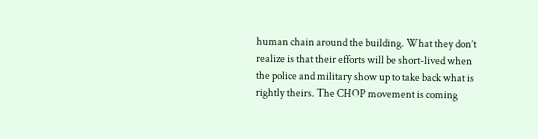human chain around the building. What they don’t realize is that their efforts will be short-lived when the police and military show up to take back what is rightly theirs. The CHOP movement is coming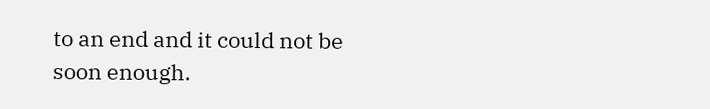to an end and it could not be soon enough.